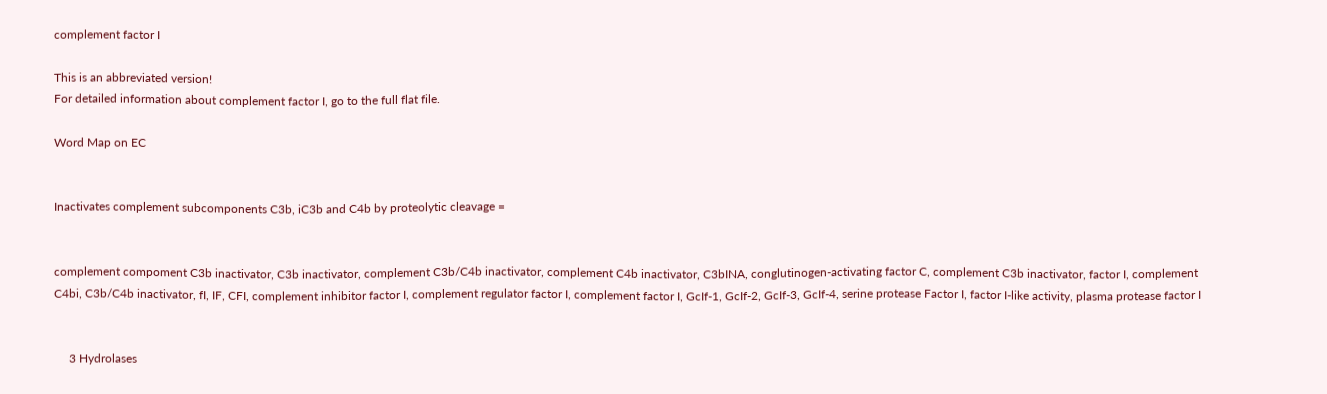complement factor I

This is an abbreviated version!
For detailed information about complement factor I, go to the full flat file.

Word Map on EC


Inactivates complement subcomponents C3b, iC3b and C4b by proteolytic cleavage =


complement compoment C3b inactivator, C3b inactivator, complement C3b/C4b inactivator, complement C4b inactivator, C3bINA, conglutinogen-activating factor C, complement C3b inactivator, factor I, complement C4bi, C3b/C4b inactivator, fI, IF, CFI, complement inhibitor factor I, complement regulator factor I, complement factor I, GcIf-1, GcIf-2, GcIf-3, GcIf-4, serine protease Factor I, factor I-like activity, plasma protease factor I


     3 Hydrolases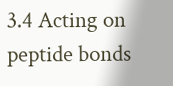3.4 Acting on peptide bonds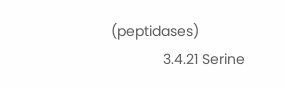(peptidases)
             3.4.21 Serine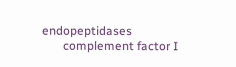endopeptidases
       complement factor I